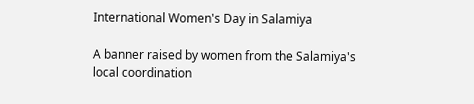International Women's Day in Salamiya

A banner raised by women from the Salamiya's local coordination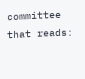committee that reads: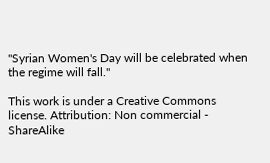"Syrian Women's Day will be celebrated when the regime will fall."

This work is under a Creative Commons license. Attribution: Non commercial - ShareAlike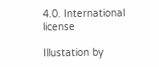4.0. International license

Illustation by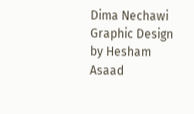Dima Nechawi Graphic Design by Hesham Asaad